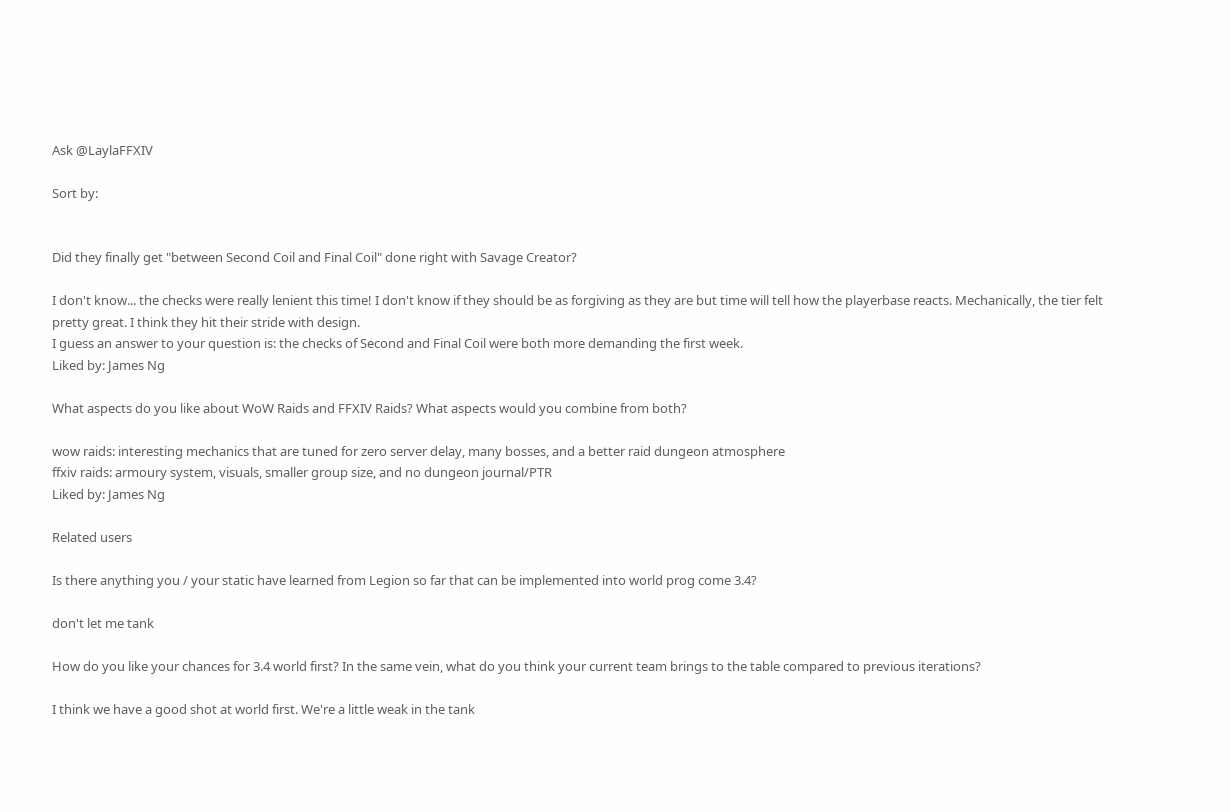Ask @LaylaFFXIV

Sort by:


Did they finally get "between Second Coil and Final Coil" done right with Savage Creator?

I don't know... the checks were really lenient this time! I don't know if they should be as forgiving as they are but time will tell how the playerbase reacts. Mechanically, the tier felt pretty great. I think they hit their stride with design.
I guess an answer to your question is: the checks of Second and Final Coil were both more demanding the first week.
Liked by: James Ng

What aspects do you like about WoW Raids and FFXIV Raids? What aspects would you combine from both?

wow raids: interesting mechanics that are tuned for zero server delay, many bosses, and a better raid dungeon atmosphere
ffxiv raids: armoury system, visuals, smaller group size, and no dungeon journal/PTR
Liked by: James Ng

Related users

Is there anything you / your static have learned from Legion so far that can be implemented into world prog come 3.4?

don't let me tank

How do you like your chances for 3.4 world first? In the same vein, what do you think your current team brings to the table compared to previous iterations?

I think we have a good shot at world first. We're a little weak in the tank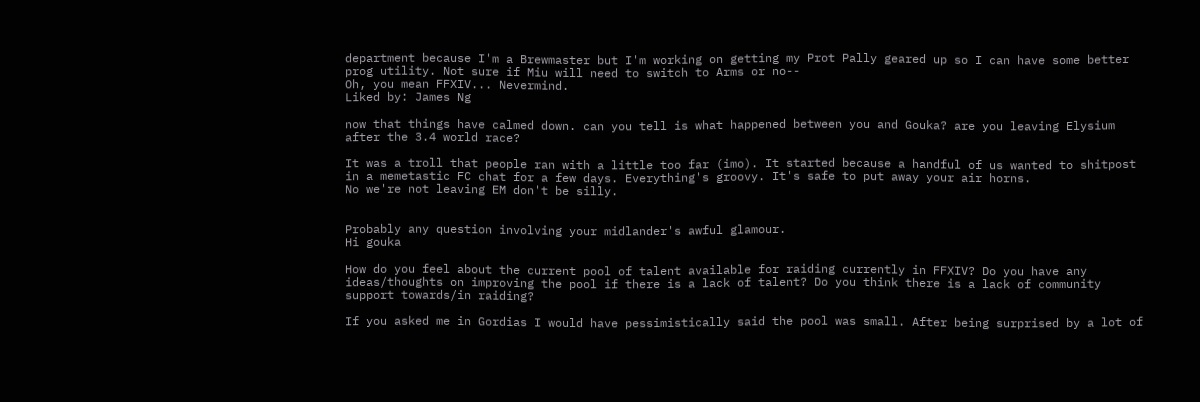department because I'm a Brewmaster but I'm working on getting my Prot Pally geared up so I can have some better prog utility. Not sure if Miu will need to switch to Arms or no--
Oh, you mean FFXIV... Nevermind.
Liked by: James Ng

now that things have calmed down. can you tell is what happened between you and Gouka? are you leaving Elysium after the 3.4 world race?

It was a troll that people ran with a little too far (imo). It started because a handful of us wanted to shitpost in a memetastic FC chat for a few days. Everything's groovy. It's safe to put away your air horns.
No we're not leaving EM don't be silly.


Probably any question involving your midlander's awful glamour.
Hi gouka

How do you feel about the current pool of talent available for raiding currently in FFXIV? Do you have any ideas/thoughts on improving the pool if there is a lack of talent? Do you think there is a lack of community support towards/in raiding?

If you asked me in Gordias I would have pessimistically said the pool was small. After being surprised by a lot of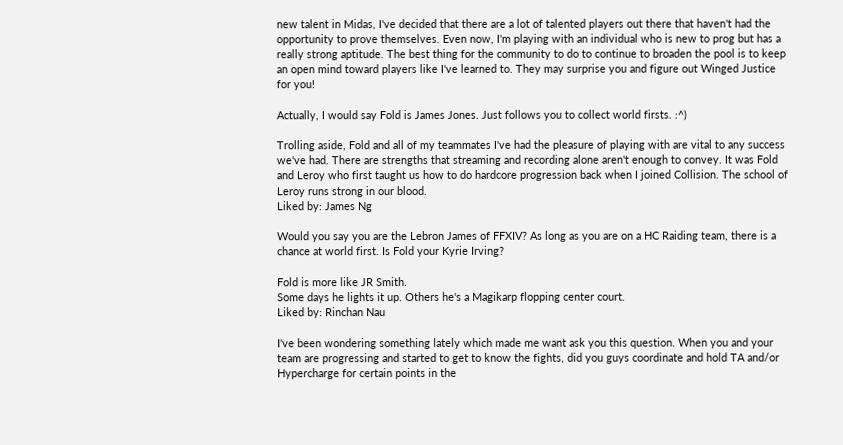new talent in Midas, I've decided that there are a lot of talented players out there that haven't had the opportunity to prove themselves. Even now, I'm playing with an individual who is new to prog but has a really strong aptitude. The best thing for the community to do to continue to broaden the pool is to keep an open mind toward players like I've learned to. They may surprise you and figure out Winged Justice for you!

Actually, I would say Fold is James Jones. Just follows you to collect world firsts. :^)

Trolling aside, Fold and all of my teammates I've had the pleasure of playing with are vital to any success we've had. There are strengths that streaming and recording alone aren't enough to convey. It was Fold and Leroy who first taught us how to do hardcore progression back when I joined Collision. The school of Leroy runs strong in our blood.
Liked by: James Ng

Would you say you are the Lebron James of FFXIV? As long as you are on a HC Raiding team, there is a chance at world first. Is Fold your Kyrie Irving?

Fold is more like JR Smith.
Some days he lights it up. Others he's a Magikarp flopping center court.
Liked by: Rinchan Nau

I've been wondering something lately which made me want ask you this question. When you and your team are progressing and started to get to know the fights, did you guys coordinate and hold TA and/or Hypercharge for certain points in the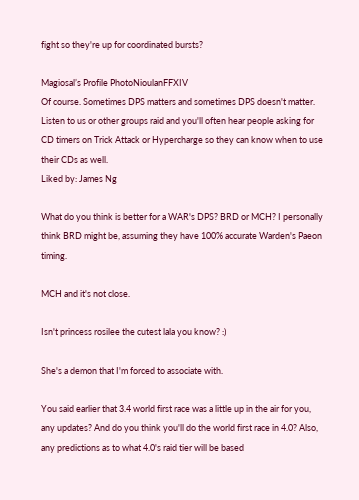fight so they're up for coordinated bursts?

Magiosal’s Profile PhotoNioulanFFXIV
Of course. Sometimes DPS matters and sometimes DPS doesn't matter. Listen to us or other groups raid and you'll often hear people asking for CD timers on Trick Attack or Hypercharge so they can know when to use their CDs as well.
Liked by: James Ng

What do you think is better for a WAR's DPS? BRD or MCH? I personally think BRD might be, assuming they have 100% accurate Warden's Paeon timing.

MCH and it's not close.

Isn't princess rosilee the cutest lala you know? :)

She's a demon that I'm forced to associate with.

You said earlier that 3.4 world first race was a little up in the air for you, any updates? And do you think you'll do the world first race in 4.0? Also, any predictions as to what 4.0's raid tier will be based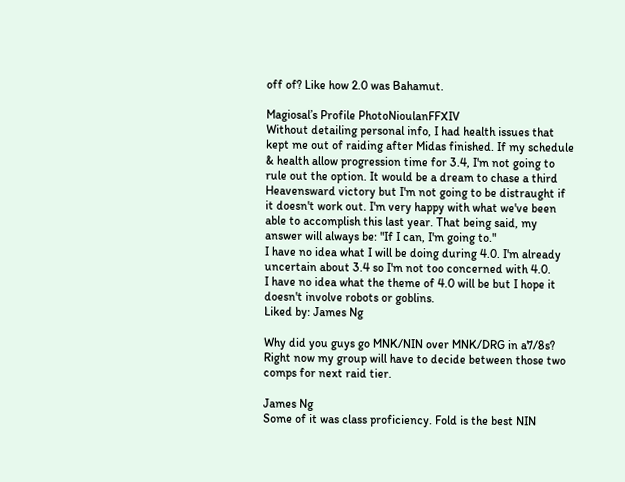off of? Like how 2.0 was Bahamut.

Magiosal’s Profile PhotoNioulanFFXIV
Without detailing personal info, I had health issues that kept me out of raiding after Midas finished. If my schedule & health allow progression time for 3.4, I'm not going to rule out the option. It would be a dream to chase a third Heavensward victory but I'm not going to be distraught if it doesn't work out. I'm very happy with what we've been able to accomplish this last year. That being said, my answer will always be: "If I can, I'm going to."
I have no idea what I will be doing during 4.0. I'm already uncertain about 3.4 so I'm not too concerned with 4.0.
I have no idea what the theme of 4.0 will be but I hope it doesn't involve robots or goblins.
Liked by: James Ng

Why did you guys go MNK/NIN over MNK/DRG in a7/8s? Right now my group will have to decide between those two comps for next raid tier.

James Ng
Some of it was class proficiency. Fold is the best NIN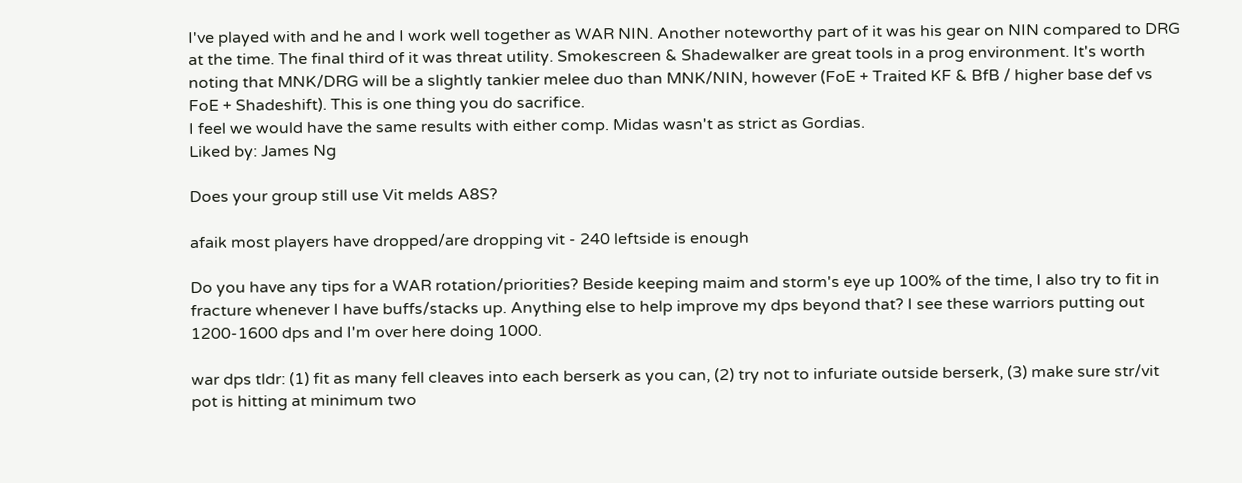I've played with and he and I work well together as WAR NIN. Another noteworthy part of it was his gear on NIN compared to DRG at the time. The final third of it was threat utility. Smokescreen & Shadewalker are great tools in a prog environment. It's worth noting that MNK/DRG will be a slightly tankier melee duo than MNK/NIN, however (FoE + Traited KF & BfB / higher base def vs FoE + Shadeshift). This is one thing you do sacrifice.
I feel we would have the same results with either comp. Midas wasn't as strict as Gordias.
Liked by: James Ng

Does your group still use Vit melds A8S?

afaik most players have dropped/are dropping vit - 240 leftside is enough

Do you have any tips for a WAR rotation/priorities? Beside keeping maim and storm's eye up 100% of the time, I also try to fit in fracture whenever I have buffs/stacks up. Anything else to help improve my dps beyond that? I see these warriors putting out 1200-1600 dps and I'm over here doing 1000.

war dps tldr: (1) fit as many fell cleaves into each berserk as you can, (2) try not to infuriate outside berserk, (3) make sure str/vit pot is hitting at minimum two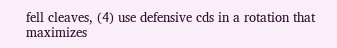fell cleaves, (4) use defensive cds in a rotation that maximizes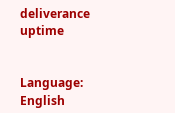deliverance uptime


Language: English